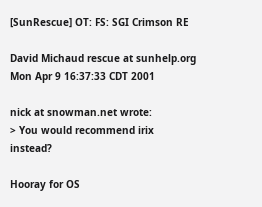[SunRescue] OT: FS: SGI Crimson RE

David Michaud rescue at sunhelp.org
Mon Apr 9 16:37:33 CDT 2001

nick at snowman.net wrote:
> You would recommend irix instead?

Hooray for OS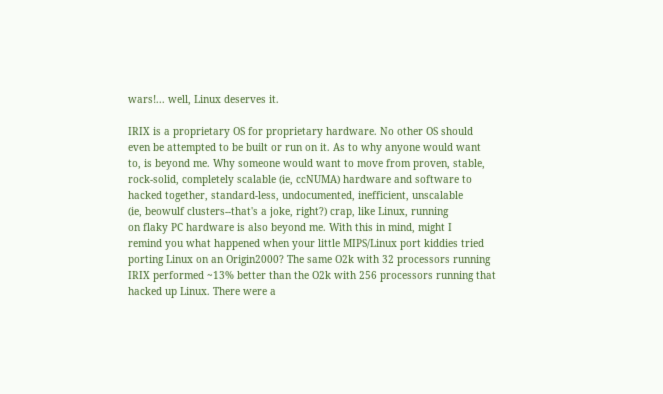wars!... well, Linux deserves it.

IRIX is a proprietary OS for proprietary hardware. No other OS should
even be attempted to be built or run on it. As to why anyone would want
to, is beyond me. Why someone would want to move from proven, stable,
rock-solid, completely scalable (ie, ccNUMA) hardware and software to
hacked together, standard-less, undocumented, inefficient, unscalable
(ie, beowulf clusters--that's a joke, right?) crap, like Linux, running
on flaky PC hardware is also beyond me. With this in mind, might I
remind you what happened when your little MIPS/Linux port kiddies tried
porting Linux on an Origin2000? The same O2k with 32 processors running
IRIX performed ~13% better than the O2k with 256 processors running that
hacked up Linux. There were a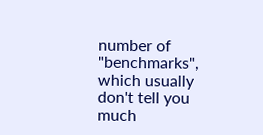number of "benchmarks", which usually
don't tell you much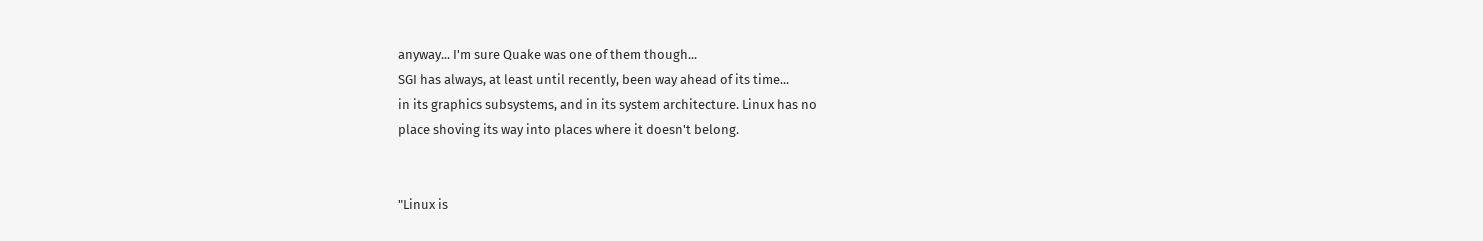anyway... I'm sure Quake was one of them though...
SGI has always, at least until recently, been way ahead of its time...
in its graphics subsystems, and in its system architecture. Linux has no
place shoving its way into places where it doesn't belong.


"Linux is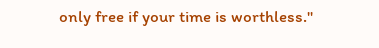only free if your time is worthless."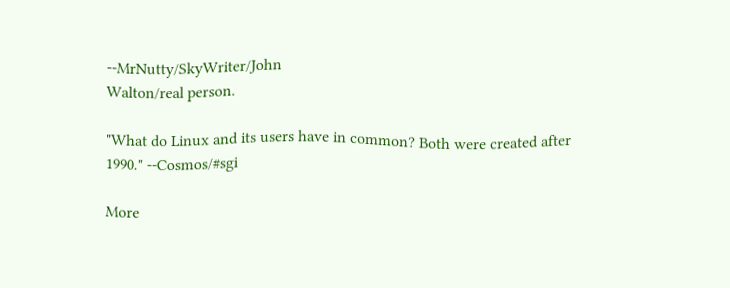--MrNutty/SkyWriter/John
Walton/real person.

"What do Linux and its users have in common? Both were created after
1990." --Cosmos/#sgi

More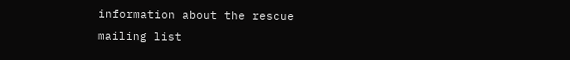information about the rescue mailing list